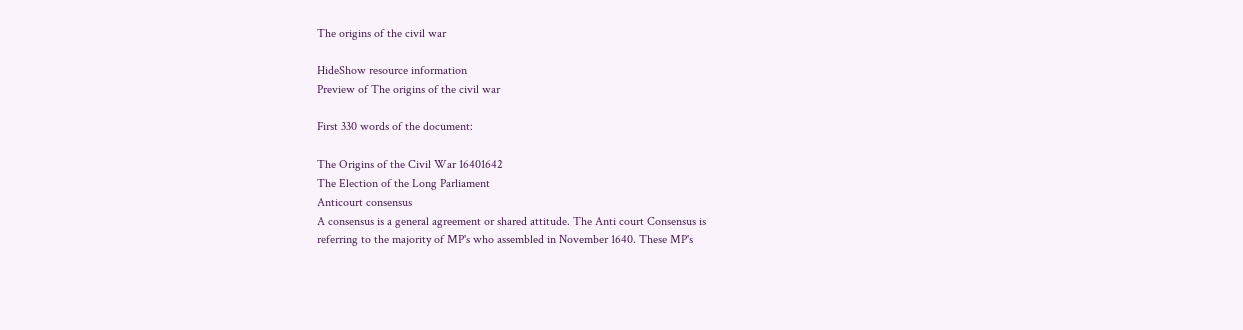The origins of the civil war

HideShow resource information
Preview of The origins of the civil war

First 330 words of the document:

The Origins of the Civil War 16401642
The Election of the Long Parliament
Anticourt consensus
A consensus is a general agreement or shared attitude. The Anti court Consensus is
referring to the majority of MP's who assembled in November 1640. These MP's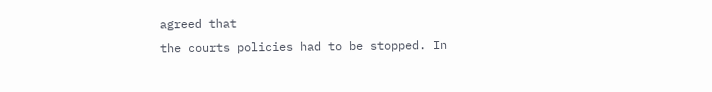agreed that
the courts policies had to be stopped. In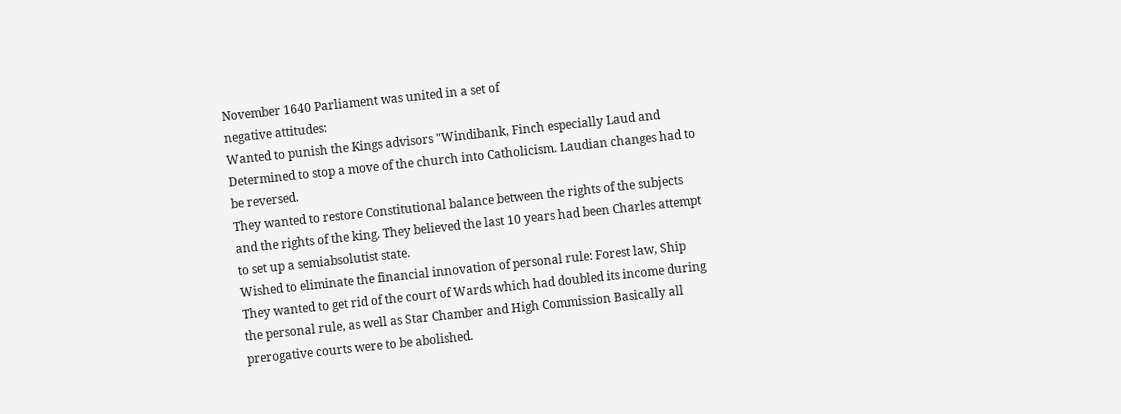November 1640 Parliament was united in a set of
negative attitudes:
Wanted to punish the Kings advisors "Windibank, Finch especially Laud and
Determined to stop a move of the church into Catholicism. Laudian changes had to
be reversed.
They wanted to restore Constitutional balance between the rights of the subjects
and the rights of the king. They believed the last 10 years had been Charles attempt
to set up a semiabsolutist state.
Wished to eliminate the financial innovation of personal rule: Forest law, Ship
They wanted to get rid of the court of Wards which had doubled its income during
the personal rule, as well as Star Chamber and High Commission Basically all
prerogative courts were to be abolished.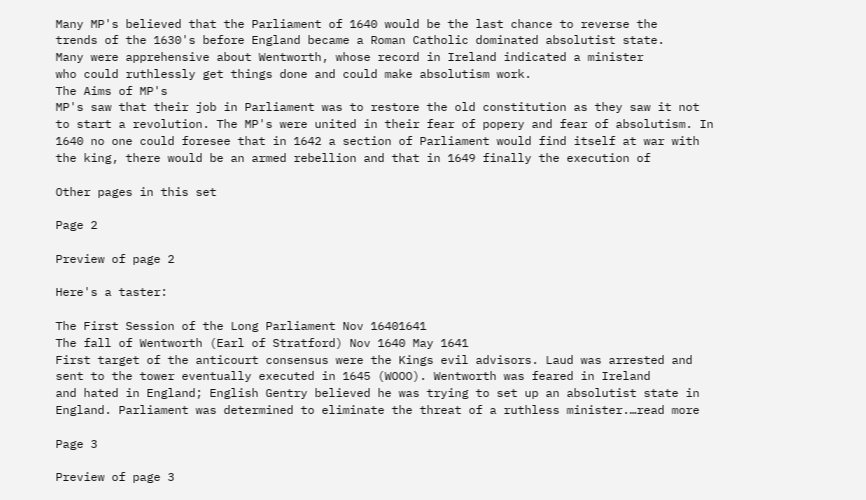Many MP's believed that the Parliament of 1640 would be the last chance to reverse the
trends of the 1630's before England became a Roman Catholic dominated absolutist state.
Many were apprehensive about Wentworth, whose record in Ireland indicated a minister
who could ruthlessly get things done and could make absolutism work.
The Aims of MP's
MP's saw that their job in Parliament was to restore the old constitution as they saw it not
to start a revolution. The MP's were united in their fear of popery and fear of absolutism. In
1640 no one could foresee that in 1642 a section of Parliament would find itself at war with
the king, there would be an armed rebellion and that in 1649 finally the execution of

Other pages in this set

Page 2

Preview of page 2

Here's a taster:

The First Session of the Long Parliament Nov 16401641
The fall of Wentworth (Earl of Stratford) Nov 1640 May 1641
First target of the anticourt consensus were the Kings evil advisors. Laud was arrested and
sent to the tower eventually executed in 1645 (WOOO). Wentworth was feared in Ireland
and hated in England; English Gentry believed he was trying to set up an absolutist state in
England. Parliament was determined to eliminate the threat of a ruthless minister.…read more

Page 3

Preview of page 3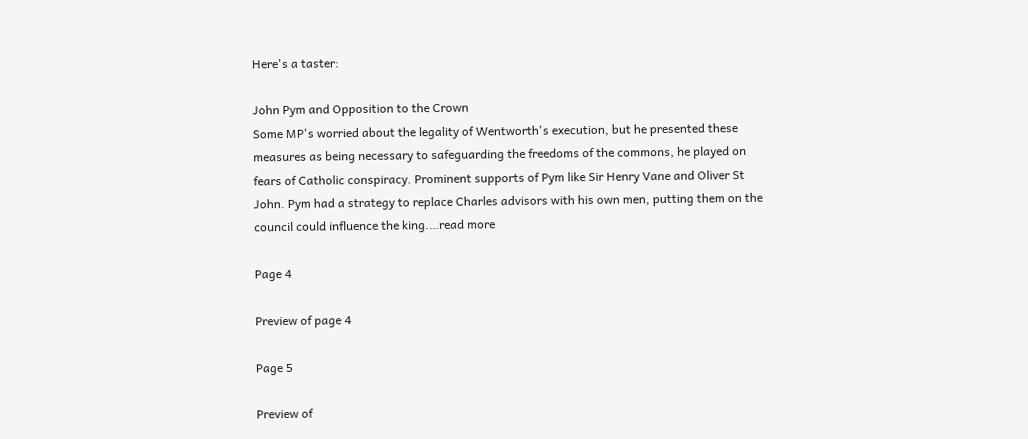Here's a taster:

John Pym and Opposition to the Crown
Some MP's worried about the legality of Wentworth's execution, but he presented these
measures as being necessary to safeguarding the freedoms of the commons, he played on
fears of Catholic conspiracy. Prominent supports of Pym like Sir Henry Vane and Oliver St
John. Pym had a strategy to replace Charles advisors with his own men, putting them on the
council could influence the king.…read more

Page 4

Preview of page 4

Page 5

Preview of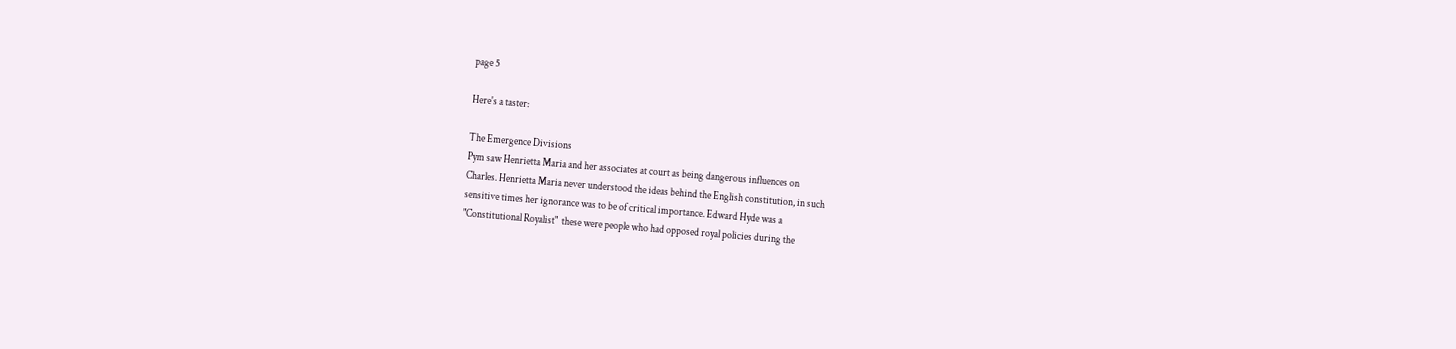page 5

Here's a taster:

The Emergence Divisions
Pym saw Henrietta Maria and her associates at court as being dangerous influences on
Charles. Henrietta Maria never understood the ideas behind the English constitution, in such
sensitive times her ignorance was to be of critical importance. Edward Hyde was a
"Constitutional Royalist"  these were people who had opposed royal policies during the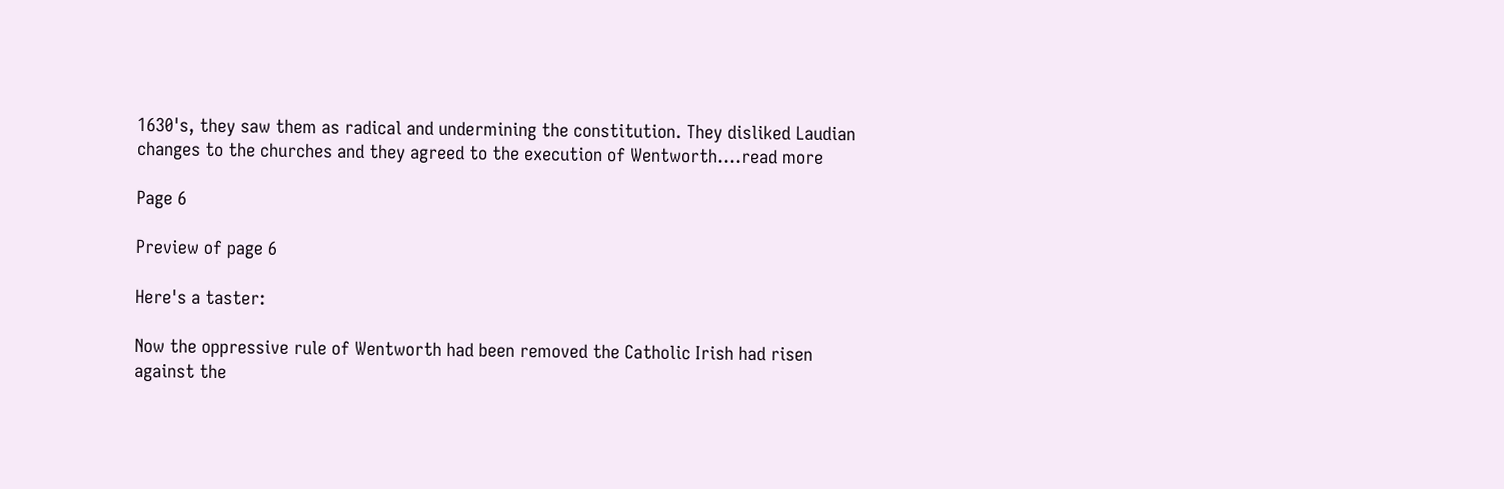1630's, they saw them as radical and undermining the constitution. They disliked Laudian
changes to the churches and they agreed to the execution of Wentworth.…read more

Page 6

Preview of page 6

Here's a taster:

Now the oppressive rule of Wentworth had been removed the Catholic Irish had risen
against the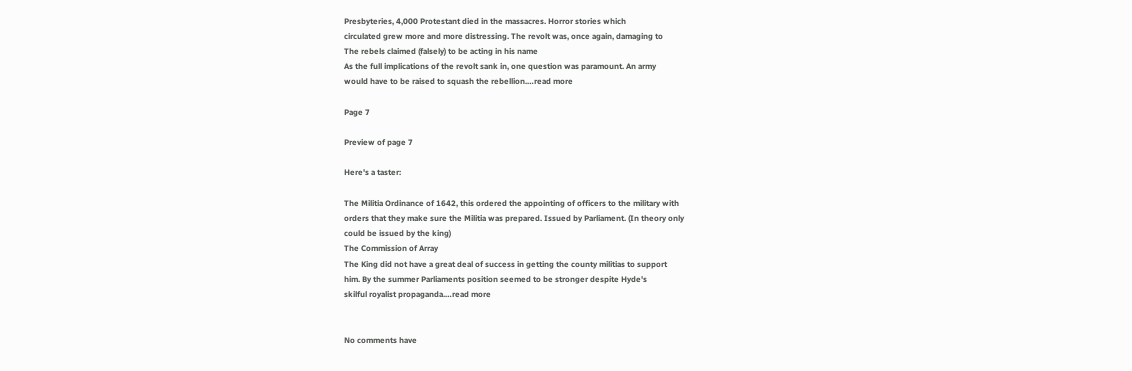Presbyteries, 4,000 Protestant died in the massacres. Horror stories which
circulated grew more and more distressing. The revolt was, once again, damaging to
The rebels claimed (falsely) to be acting in his name
As the full implications of the revolt sank in, one question was paramount. An army
would have to be raised to squash the rebellion.…read more

Page 7

Preview of page 7

Here's a taster:

The Militia Ordinance of 1642, this ordered the appointing of officers to the military with
orders that they make sure the Militia was prepared. Issued by Parliament. (In theory only
could be issued by the king)
The Commission of Array
The King did not have a great deal of success in getting the county militias to support
him. By the summer Parliaments position seemed to be stronger despite Hyde's
skilful royalist propaganda.…read more


No comments have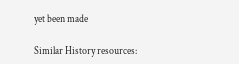yet been made

Similar History resources: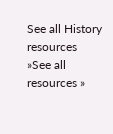See all History resources »See all resources »